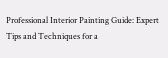Professional Interior Painting Guide: Expert Tips and Techniques for a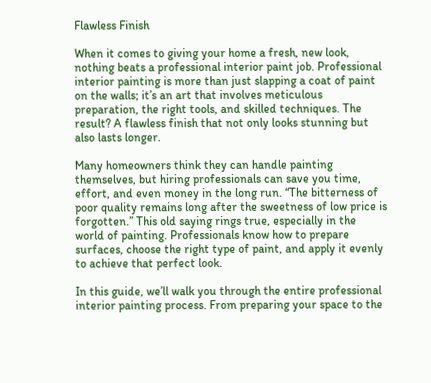Flawless Finish

When it comes to giving your home a fresh, new look, nothing beats a professional interior paint job. Professional interior painting is more than just slapping a coat of paint on the walls; it’s an art that involves meticulous preparation, the right tools, and skilled techniques. The result? A flawless finish that not only looks stunning but also lasts longer.

Many homeowners think they can handle painting themselves, but hiring professionals can save you time, effort, and even money in the long run. “The bitterness of poor quality remains long after the sweetness of low price is forgotten.” This old saying rings true, especially in the world of painting. Professionals know how to prepare surfaces, choose the right type of paint, and apply it evenly to achieve that perfect look.

In this guide, we’ll walk you through the entire professional interior painting process. From preparing your space to the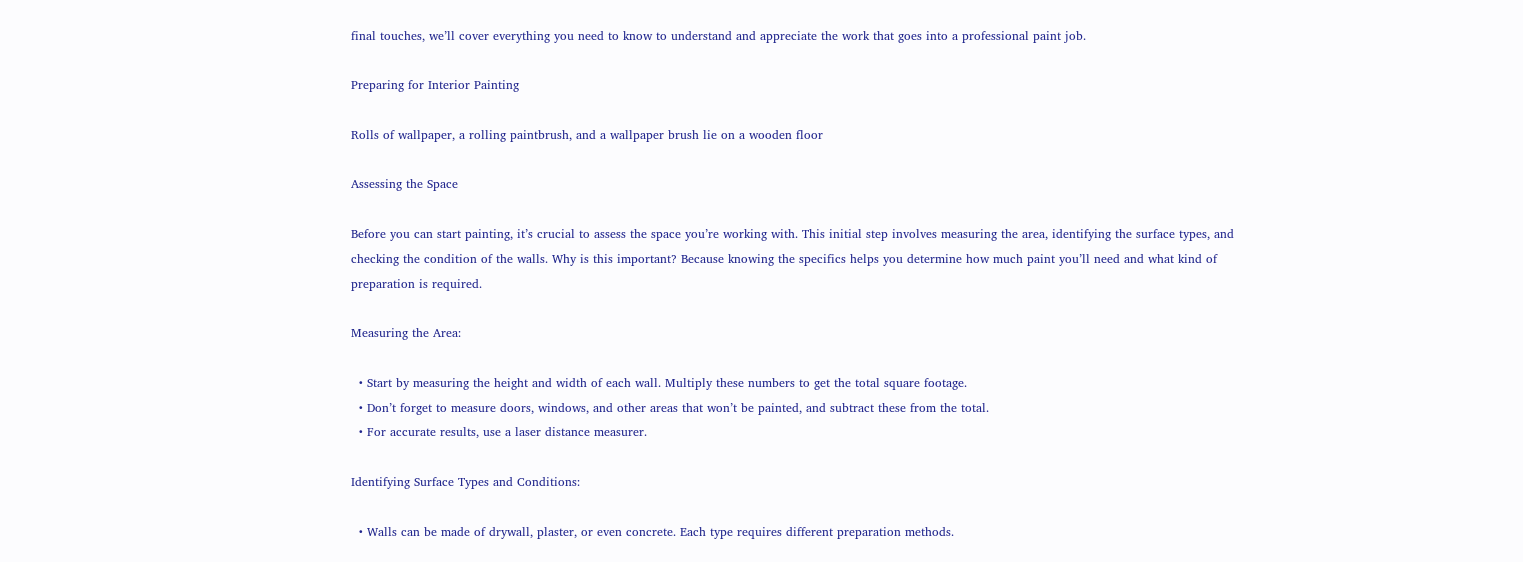final touches, we’ll cover everything you need to know to understand and appreciate the work that goes into a professional paint job.

Preparing for Interior Painting

Rolls of wallpaper, a rolling paintbrush, and a wallpaper brush lie on a wooden floor

Assessing the Space

Before you can start painting, it’s crucial to assess the space you’re working with. This initial step involves measuring the area, identifying the surface types, and checking the condition of the walls. Why is this important? Because knowing the specifics helps you determine how much paint you’ll need and what kind of preparation is required.

Measuring the Area:

  • Start by measuring the height and width of each wall. Multiply these numbers to get the total square footage.
  • Don’t forget to measure doors, windows, and other areas that won’t be painted, and subtract these from the total.
  • For accurate results, use a laser distance measurer.

Identifying Surface Types and Conditions:

  • Walls can be made of drywall, plaster, or even concrete. Each type requires different preparation methods.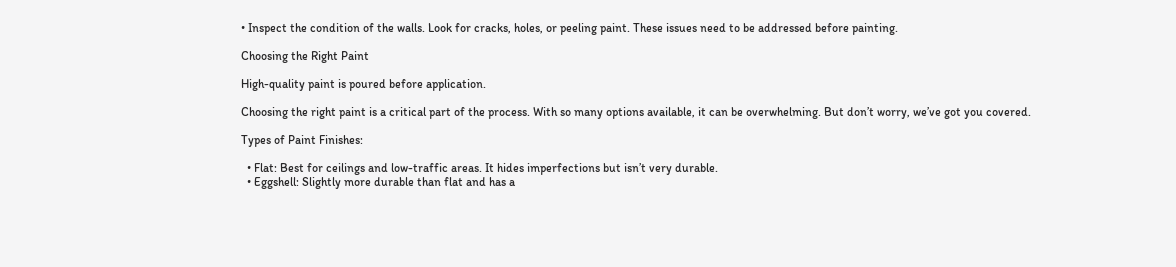• Inspect the condition of the walls. Look for cracks, holes, or peeling paint. These issues need to be addressed before painting.

Choosing the Right Paint

High-quality paint is poured before application.

Choosing the right paint is a critical part of the process. With so many options available, it can be overwhelming. But don’t worry, we’ve got you covered.

Types of Paint Finishes:

  • Flat: Best for ceilings and low-traffic areas. It hides imperfections but isn’t very durable.
  • Eggshell: Slightly more durable than flat and has a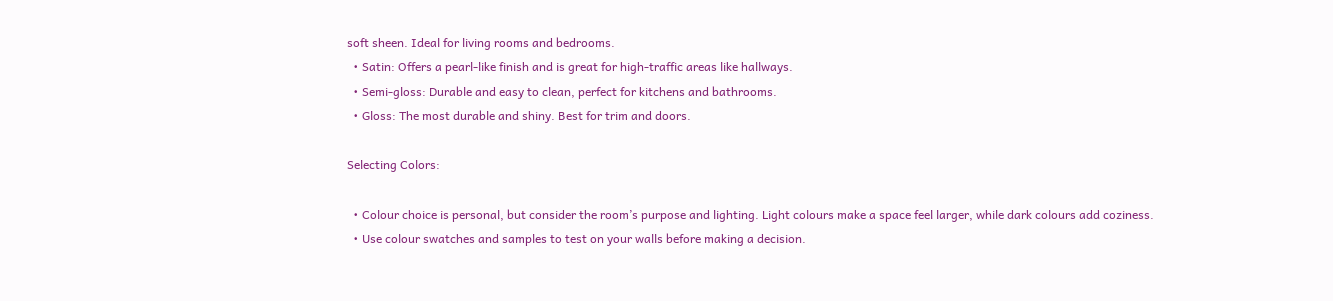soft sheen. Ideal for living rooms and bedrooms.
  • Satin: Offers a pearl-like finish and is great for high-traffic areas like hallways.
  • Semi-gloss: Durable and easy to clean, perfect for kitchens and bathrooms.
  • Gloss: The most durable and shiny. Best for trim and doors.

Selecting Colors:

  • Colour choice is personal, but consider the room’s purpose and lighting. Light colours make a space feel larger, while dark colours add coziness.
  • Use colour swatches and samples to test on your walls before making a decision.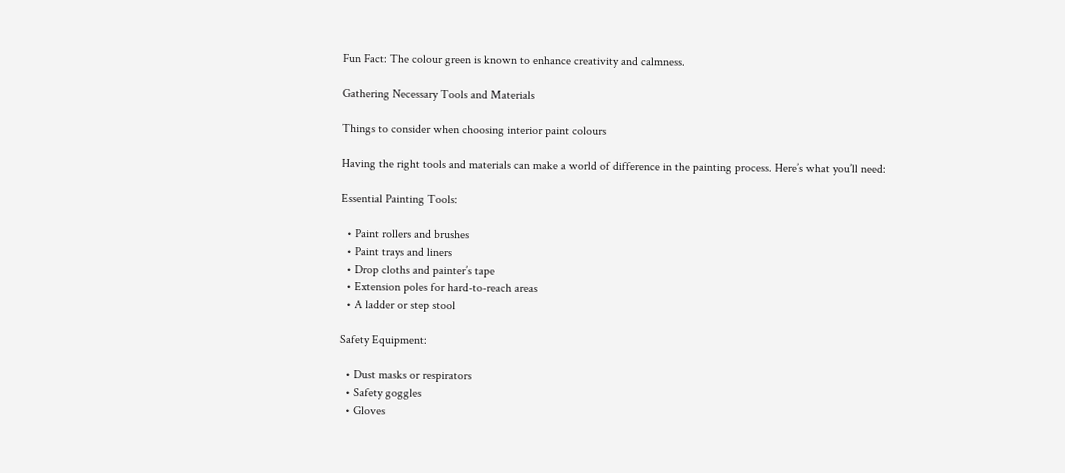Fun Fact: The colour green is known to enhance creativity and calmness.

Gathering Necessary Tools and Materials

Things to consider when choosing interior paint colours

Having the right tools and materials can make a world of difference in the painting process. Here’s what you’ll need:

Essential Painting Tools:

  • Paint rollers and brushes
  • Paint trays and liners
  • Drop cloths and painter’s tape
  • Extension poles for hard-to-reach areas
  • A ladder or step stool

Safety Equipment:

  • Dust masks or respirators
  • Safety goggles
  • Gloves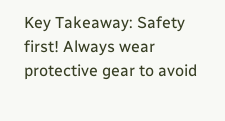Key Takeaway: Safety first! Always wear protective gear to avoid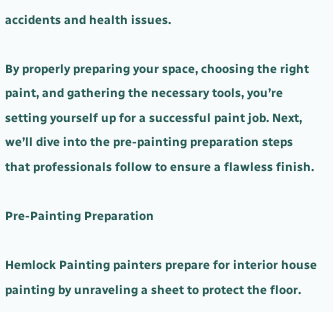accidents and health issues.

By properly preparing your space, choosing the right paint, and gathering the necessary tools, you’re setting yourself up for a successful paint job. Next, we’ll dive into the pre-painting preparation steps that professionals follow to ensure a flawless finish.

Pre-Painting Preparation

Hemlock Painting painters prepare for interior house painting by unraveling a sheet to protect the floor.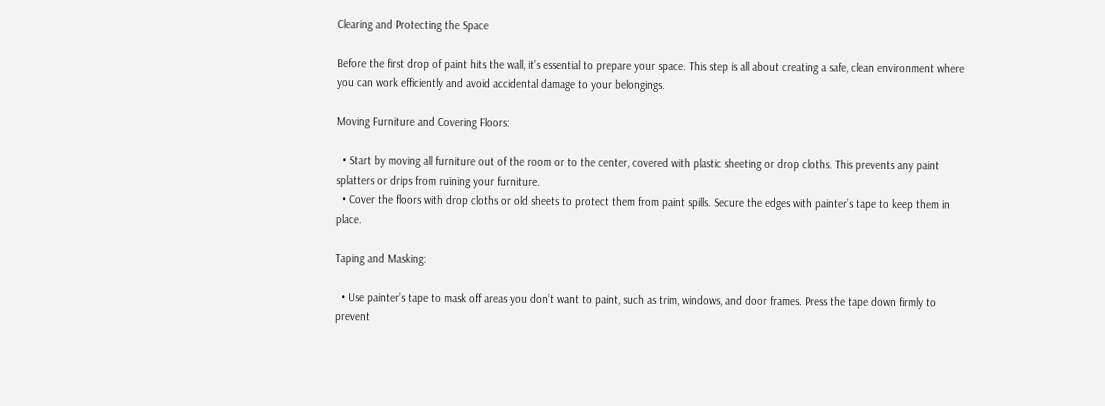Clearing and Protecting the Space

Before the first drop of paint hits the wall, it’s essential to prepare your space. This step is all about creating a safe, clean environment where you can work efficiently and avoid accidental damage to your belongings.

Moving Furniture and Covering Floors:

  • Start by moving all furniture out of the room or to the center, covered with plastic sheeting or drop cloths. This prevents any paint splatters or drips from ruining your furniture.
  • Cover the floors with drop cloths or old sheets to protect them from paint spills. Secure the edges with painter’s tape to keep them in place.

Taping and Masking:

  • Use painter’s tape to mask off areas you don’t want to paint, such as trim, windows, and door frames. Press the tape down firmly to prevent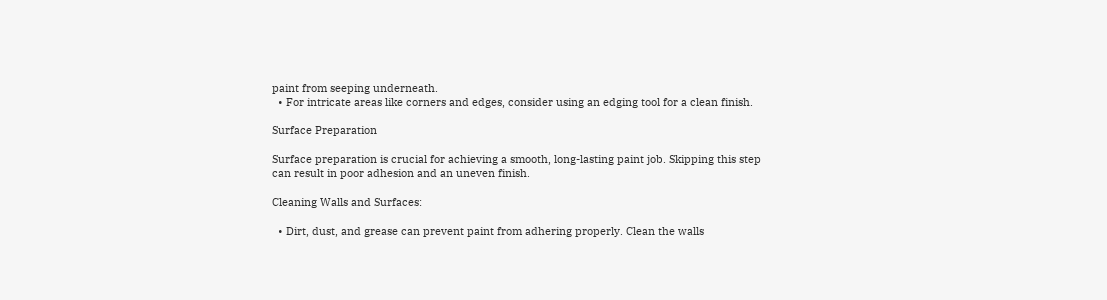paint from seeping underneath.
  • For intricate areas like corners and edges, consider using an edging tool for a clean finish.

Surface Preparation

Surface preparation is crucial for achieving a smooth, long-lasting paint job. Skipping this step can result in poor adhesion and an uneven finish.

Cleaning Walls and Surfaces:

  • Dirt, dust, and grease can prevent paint from adhering properly. Clean the walls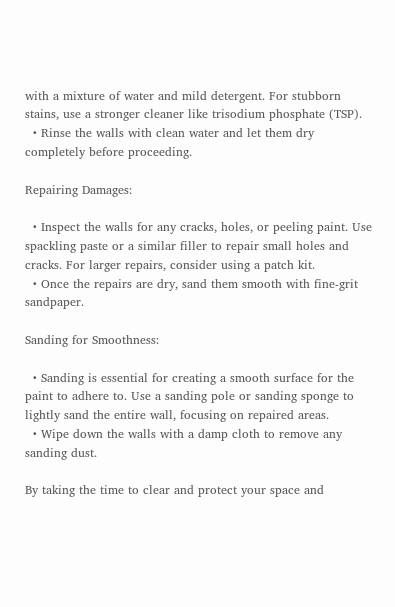with a mixture of water and mild detergent. For stubborn stains, use a stronger cleaner like trisodium phosphate (TSP).
  • Rinse the walls with clean water and let them dry completely before proceeding.

Repairing Damages:

  • Inspect the walls for any cracks, holes, or peeling paint. Use spackling paste or a similar filler to repair small holes and cracks. For larger repairs, consider using a patch kit.
  • Once the repairs are dry, sand them smooth with fine-grit sandpaper.

Sanding for Smoothness:

  • Sanding is essential for creating a smooth surface for the paint to adhere to. Use a sanding pole or sanding sponge to lightly sand the entire wall, focusing on repaired areas.
  • Wipe down the walls with a damp cloth to remove any sanding dust.

By taking the time to clear and protect your space and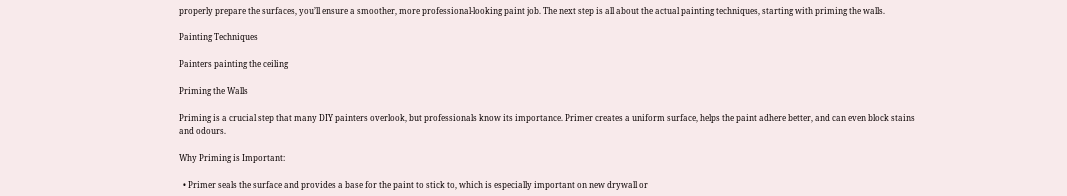properly prepare the surfaces, you’ll ensure a smoother, more professional-looking paint job. The next step is all about the actual painting techniques, starting with priming the walls.

Painting Techniques

Painters painting the ceiling

Priming the Walls

Priming is a crucial step that many DIY painters overlook, but professionals know its importance. Primer creates a uniform surface, helps the paint adhere better, and can even block stains and odours.

Why Priming is Important:

  • Primer seals the surface and provides a base for the paint to stick to, which is especially important on new drywall or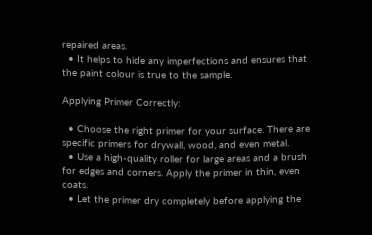repaired areas.
  • It helps to hide any imperfections and ensures that the paint colour is true to the sample.

Applying Primer Correctly:

  • Choose the right primer for your surface. There are specific primers for drywall, wood, and even metal.
  • Use a high-quality roller for large areas and a brush for edges and corners. Apply the primer in thin, even coats.
  • Let the primer dry completely before applying the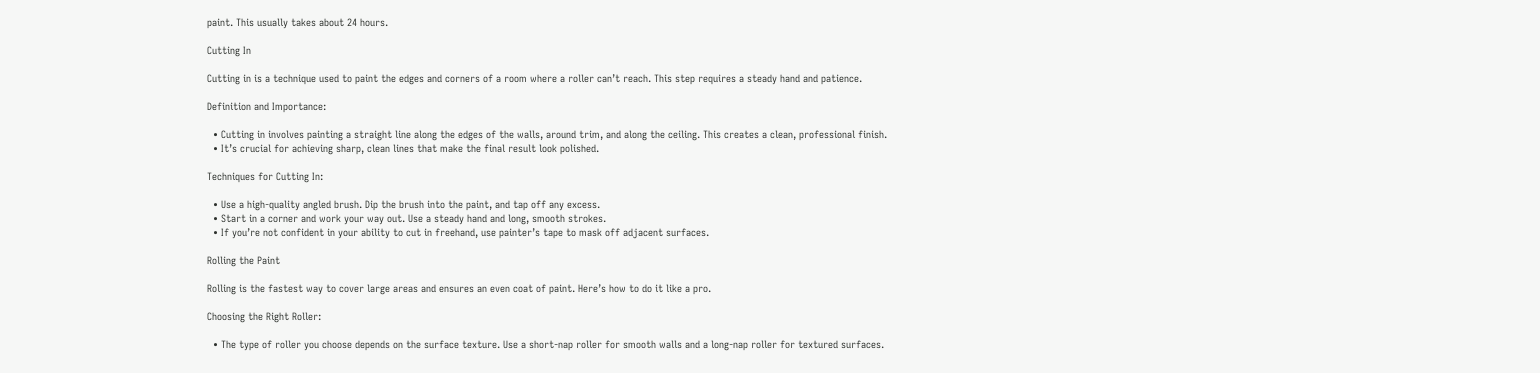paint. This usually takes about 24 hours.

Cutting In

Cutting in is a technique used to paint the edges and corners of a room where a roller can’t reach. This step requires a steady hand and patience.

Definition and Importance:

  • Cutting in involves painting a straight line along the edges of the walls, around trim, and along the ceiling. This creates a clean, professional finish.
  • It’s crucial for achieving sharp, clean lines that make the final result look polished.

Techniques for Cutting In:

  • Use a high-quality angled brush. Dip the brush into the paint, and tap off any excess.
  • Start in a corner and work your way out. Use a steady hand and long, smooth strokes.
  • If you’re not confident in your ability to cut in freehand, use painter’s tape to mask off adjacent surfaces.

Rolling the Paint

Rolling is the fastest way to cover large areas and ensures an even coat of paint. Here’s how to do it like a pro.

Choosing the Right Roller:

  • The type of roller you choose depends on the surface texture. Use a short-nap roller for smooth walls and a long-nap roller for textured surfaces.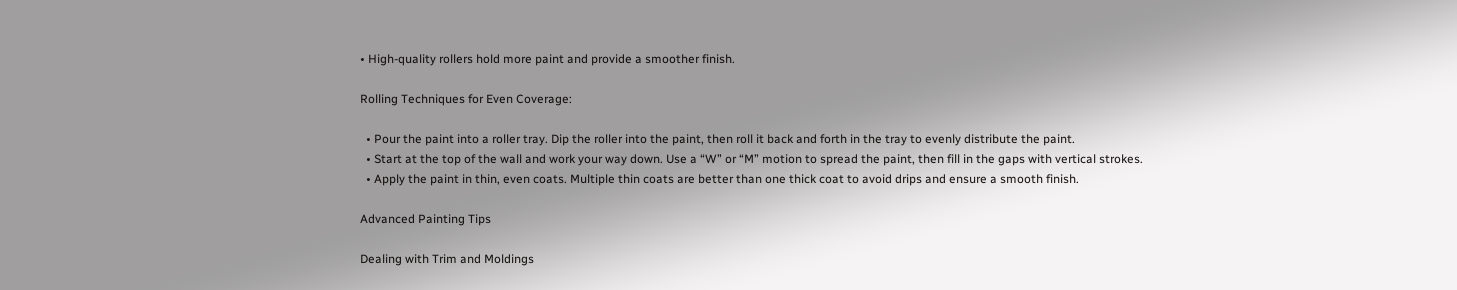• High-quality rollers hold more paint and provide a smoother finish.

Rolling Techniques for Even Coverage:

  • Pour the paint into a roller tray. Dip the roller into the paint, then roll it back and forth in the tray to evenly distribute the paint.
  • Start at the top of the wall and work your way down. Use a “W” or “M” motion to spread the paint, then fill in the gaps with vertical strokes.
  • Apply the paint in thin, even coats. Multiple thin coats are better than one thick coat to avoid drips and ensure a smooth finish.

Advanced Painting Tips

Dealing with Trim and Moldings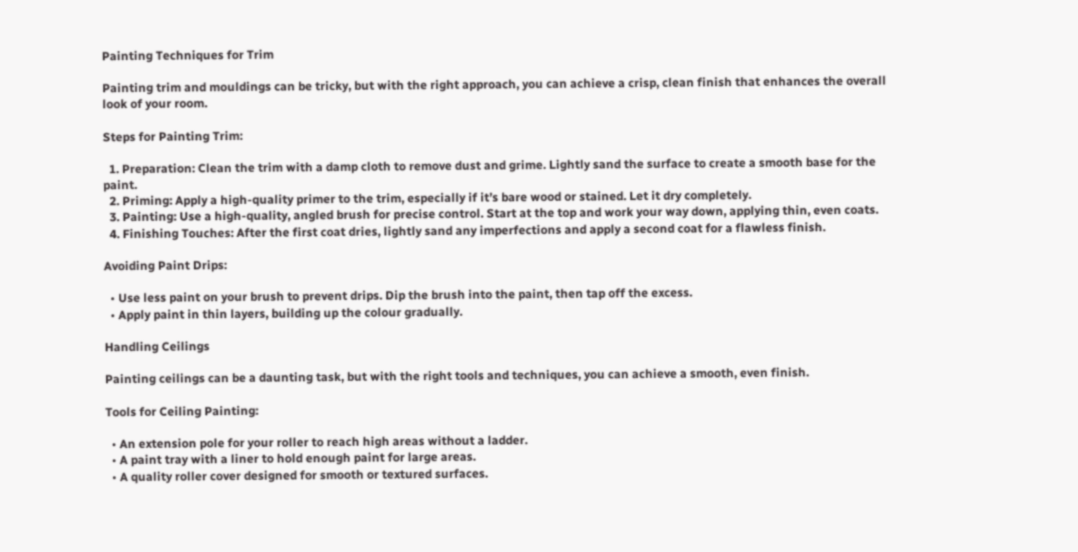Painting Techniques for Trim

Painting trim and mouldings can be tricky, but with the right approach, you can achieve a crisp, clean finish that enhances the overall look of your room.

Steps for Painting Trim:

  1. Preparation: Clean the trim with a damp cloth to remove dust and grime. Lightly sand the surface to create a smooth base for the paint.
  2. Priming: Apply a high-quality primer to the trim, especially if it’s bare wood or stained. Let it dry completely.
  3. Painting: Use a high-quality, angled brush for precise control. Start at the top and work your way down, applying thin, even coats.
  4. Finishing Touches: After the first coat dries, lightly sand any imperfections and apply a second coat for a flawless finish.

Avoiding Paint Drips:

  • Use less paint on your brush to prevent drips. Dip the brush into the paint, then tap off the excess.
  • Apply paint in thin layers, building up the colour gradually.

Handling Ceilings

Painting ceilings can be a daunting task, but with the right tools and techniques, you can achieve a smooth, even finish.

Tools for Ceiling Painting:

  • An extension pole for your roller to reach high areas without a ladder.
  • A paint tray with a liner to hold enough paint for large areas.
  • A quality roller cover designed for smooth or textured surfaces.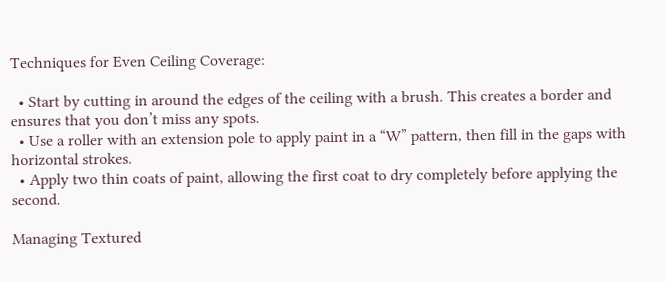Techniques for Even Ceiling Coverage:

  • Start by cutting in around the edges of the ceiling with a brush. This creates a border and ensures that you don’t miss any spots.
  • Use a roller with an extension pole to apply paint in a “W” pattern, then fill in the gaps with horizontal strokes.
  • Apply two thin coats of paint, allowing the first coat to dry completely before applying the second.

Managing Textured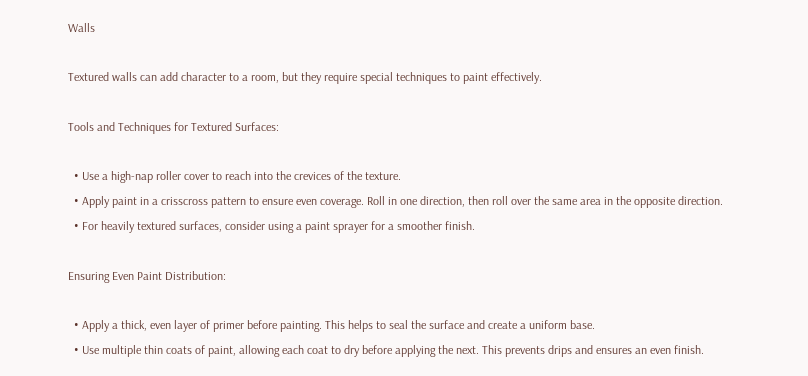Walls

Textured walls can add character to a room, but they require special techniques to paint effectively.

Tools and Techniques for Textured Surfaces:

  • Use a high-nap roller cover to reach into the crevices of the texture.
  • Apply paint in a crisscross pattern to ensure even coverage. Roll in one direction, then roll over the same area in the opposite direction.
  • For heavily textured surfaces, consider using a paint sprayer for a smoother finish.

Ensuring Even Paint Distribution:

  • Apply a thick, even layer of primer before painting. This helps to seal the surface and create a uniform base.
  • Use multiple thin coats of paint, allowing each coat to dry before applying the next. This prevents drips and ensures an even finish.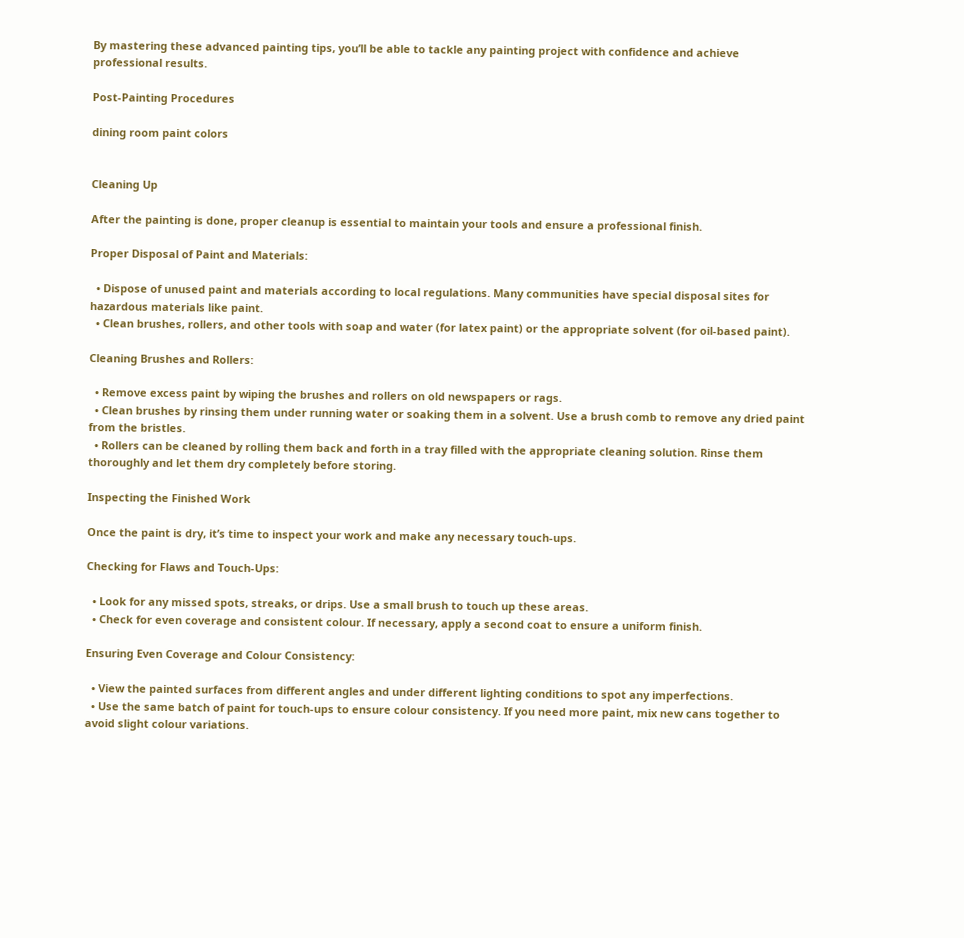By mastering these advanced painting tips, you’ll be able to tackle any painting project with confidence and achieve professional results.

Post-Painting Procedures

dining room paint colors


Cleaning Up

After the painting is done, proper cleanup is essential to maintain your tools and ensure a professional finish.

Proper Disposal of Paint and Materials:

  • Dispose of unused paint and materials according to local regulations. Many communities have special disposal sites for hazardous materials like paint.
  • Clean brushes, rollers, and other tools with soap and water (for latex paint) or the appropriate solvent (for oil-based paint).

Cleaning Brushes and Rollers:

  • Remove excess paint by wiping the brushes and rollers on old newspapers or rags.
  • Clean brushes by rinsing them under running water or soaking them in a solvent. Use a brush comb to remove any dried paint from the bristles.
  • Rollers can be cleaned by rolling them back and forth in a tray filled with the appropriate cleaning solution. Rinse them thoroughly and let them dry completely before storing.

Inspecting the Finished Work

Once the paint is dry, it’s time to inspect your work and make any necessary touch-ups.

Checking for Flaws and Touch-Ups:

  • Look for any missed spots, streaks, or drips. Use a small brush to touch up these areas.
  • Check for even coverage and consistent colour. If necessary, apply a second coat to ensure a uniform finish.

Ensuring Even Coverage and Colour Consistency:

  • View the painted surfaces from different angles and under different lighting conditions to spot any imperfections.
  • Use the same batch of paint for touch-ups to ensure colour consistency. If you need more paint, mix new cans together to avoid slight colour variations.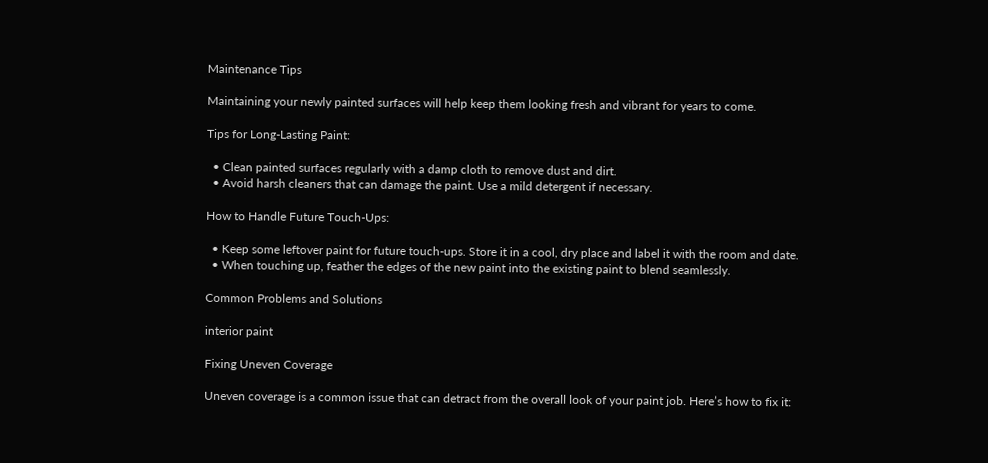Maintenance Tips

Maintaining your newly painted surfaces will help keep them looking fresh and vibrant for years to come.

Tips for Long-Lasting Paint:

  • Clean painted surfaces regularly with a damp cloth to remove dust and dirt.
  • Avoid harsh cleaners that can damage the paint. Use a mild detergent if necessary.

How to Handle Future Touch-Ups:

  • Keep some leftover paint for future touch-ups. Store it in a cool, dry place and label it with the room and date.
  • When touching up, feather the edges of the new paint into the existing paint to blend seamlessly.

Common Problems and Solutions

interior paint

Fixing Uneven Coverage

Uneven coverage is a common issue that can detract from the overall look of your paint job. Here’s how to fix it: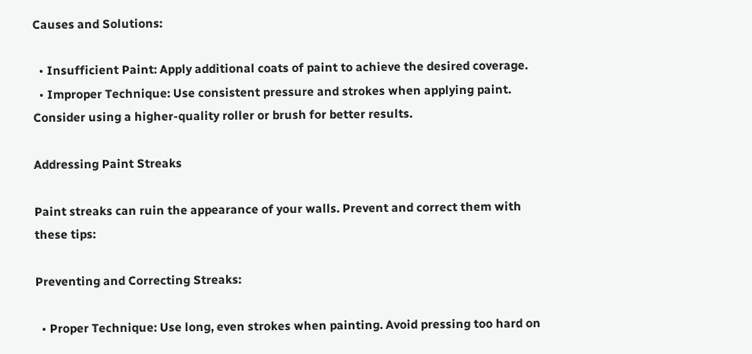Causes and Solutions:

  • Insufficient Paint: Apply additional coats of paint to achieve the desired coverage.
  • Improper Technique: Use consistent pressure and strokes when applying paint. Consider using a higher-quality roller or brush for better results.

Addressing Paint Streaks

Paint streaks can ruin the appearance of your walls. Prevent and correct them with these tips:

Preventing and Correcting Streaks:

  • Proper Technique: Use long, even strokes when painting. Avoid pressing too hard on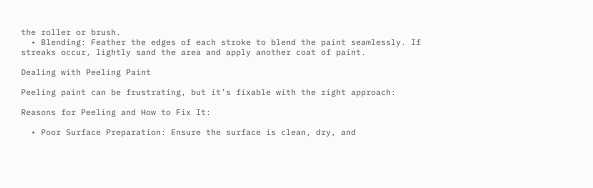the roller or brush.
  • Blending: Feather the edges of each stroke to blend the paint seamlessly. If streaks occur, lightly sand the area and apply another coat of paint.

Dealing with Peeling Paint

Peeling paint can be frustrating, but it’s fixable with the right approach:

Reasons for Peeling and How to Fix It:

  • Poor Surface Preparation: Ensure the surface is clean, dry, and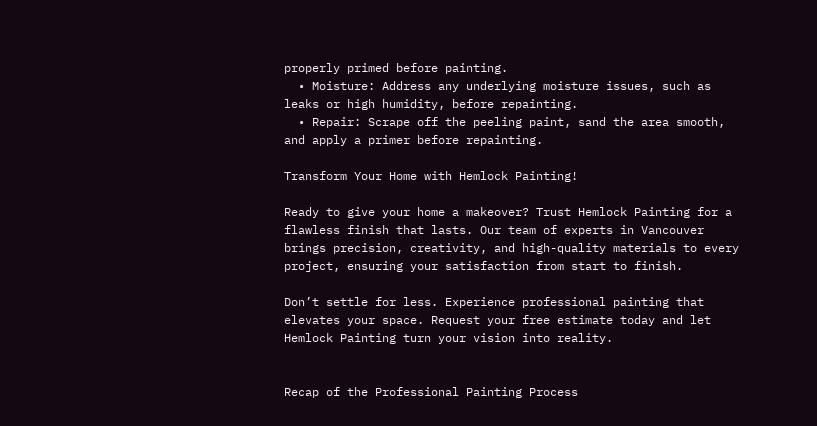properly primed before painting.
  • Moisture: Address any underlying moisture issues, such as leaks or high humidity, before repainting.
  • Repair: Scrape off the peeling paint, sand the area smooth, and apply a primer before repainting.

Transform Your Home with Hemlock Painting!

Ready to give your home a makeover? Trust Hemlock Painting for a flawless finish that lasts. Our team of experts in Vancouver brings precision, creativity, and high-quality materials to every project, ensuring your satisfaction from start to finish.

Don’t settle for less. Experience professional painting that elevates your space. Request your free estimate today and let Hemlock Painting turn your vision into reality.


Recap of the Professional Painting Process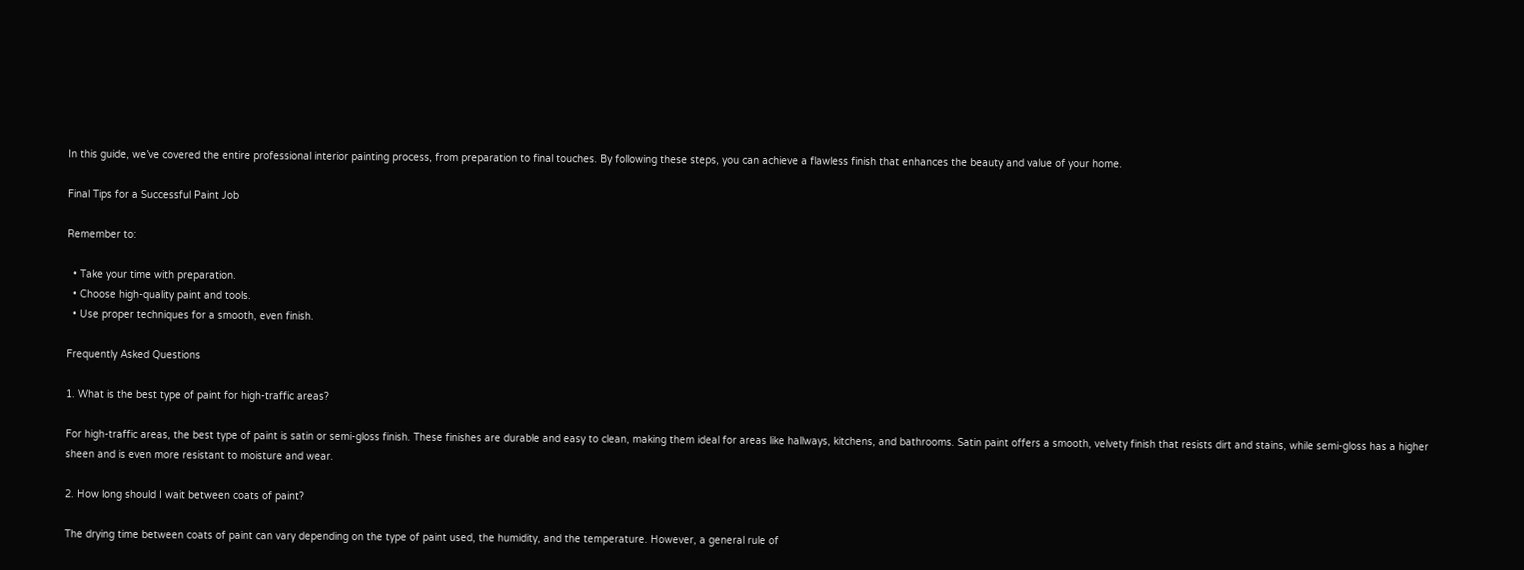In this guide, we’ve covered the entire professional interior painting process, from preparation to final touches. By following these steps, you can achieve a flawless finish that enhances the beauty and value of your home.

Final Tips for a Successful Paint Job

Remember to:

  • Take your time with preparation.
  • Choose high-quality paint and tools.
  • Use proper techniques for a smooth, even finish.

Frequently Asked Questions

1. What is the best type of paint for high-traffic areas?

For high-traffic areas, the best type of paint is satin or semi-gloss finish. These finishes are durable and easy to clean, making them ideal for areas like hallways, kitchens, and bathrooms. Satin paint offers a smooth, velvety finish that resists dirt and stains, while semi-gloss has a higher sheen and is even more resistant to moisture and wear.

2. How long should I wait between coats of paint?

The drying time between coats of paint can vary depending on the type of paint used, the humidity, and the temperature. However, a general rule of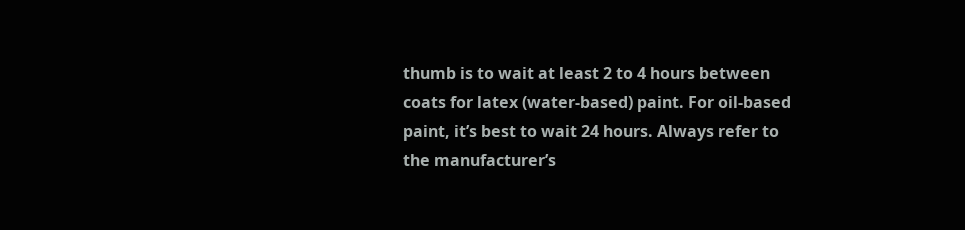thumb is to wait at least 2 to 4 hours between coats for latex (water-based) paint. For oil-based paint, it’s best to wait 24 hours. Always refer to the manufacturer’s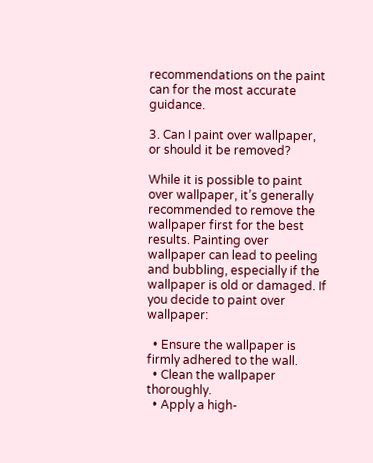recommendations on the paint can for the most accurate guidance.

3. Can I paint over wallpaper, or should it be removed?

While it is possible to paint over wallpaper, it’s generally recommended to remove the wallpaper first for the best results. Painting over wallpaper can lead to peeling and bubbling, especially if the wallpaper is old or damaged. If you decide to paint over wallpaper:

  • Ensure the wallpaper is firmly adhered to the wall.
  • Clean the wallpaper thoroughly.
  • Apply a high-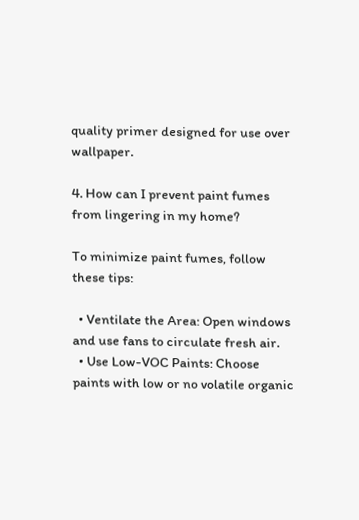quality primer designed for use over wallpaper.

4. How can I prevent paint fumes from lingering in my home?

To minimize paint fumes, follow these tips:

  • Ventilate the Area: Open windows and use fans to circulate fresh air.
  • Use Low-VOC Paints: Choose paints with low or no volatile organic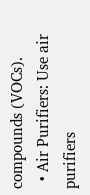compounds (VOCs).
  • Air Purifiers: Use air purifiers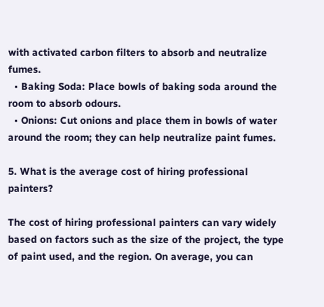with activated carbon filters to absorb and neutralize fumes.
  • Baking Soda: Place bowls of baking soda around the room to absorb odours.
  • Onions: Cut onions and place them in bowls of water around the room; they can help neutralize paint fumes.

5. What is the average cost of hiring professional painters?

The cost of hiring professional painters can vary widely based on factors such as the size of the project, the type of paint used, and the region. On average, you can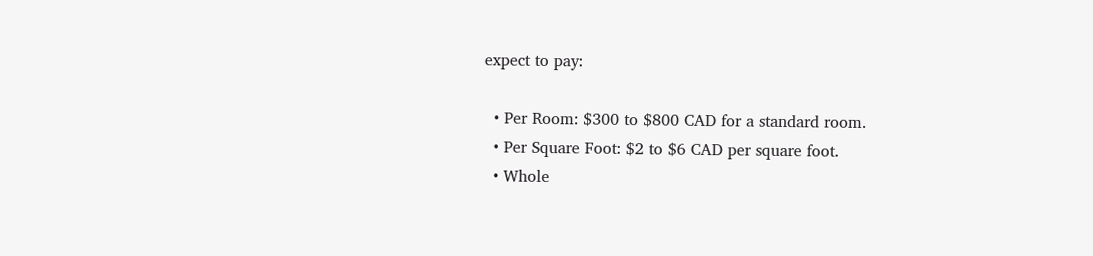expect to pay:

  • Per Room: $300 to $800 CAD for a standard room.
  • Per Square Foot: $2 to $6 CAD per square foot.
  • Whole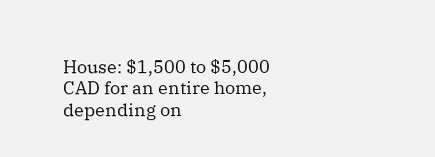House: $1,500 to $5,000 CAD for an entire home, depending on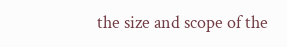the size and scope of the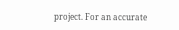project. For an accurate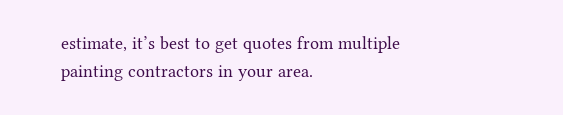estimate, it’s best to get quotes from multiple painting contractors in your area.